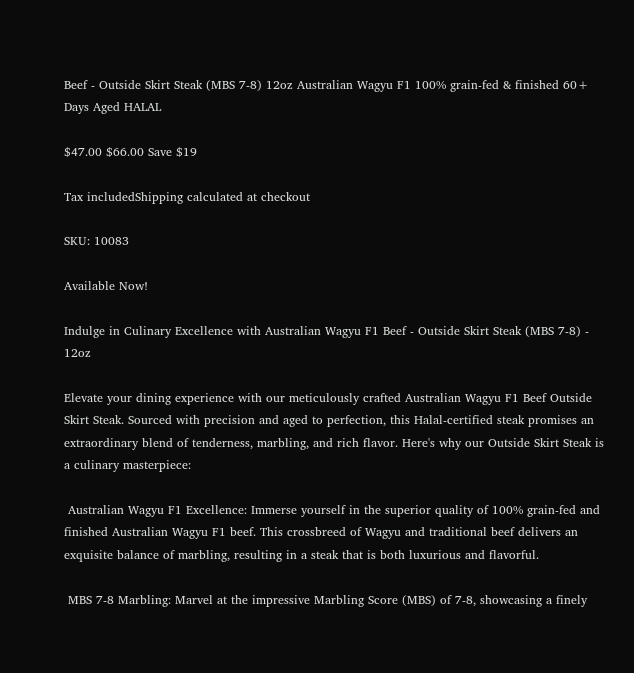Beef - Outside Skirt Steak (MBS 7-8) 12oz Australian Wagyu F1 100% grain-fed & finished 60+ Days Aged HALAL

$47.00 $66.00 Save $19

Tax includedShipping calculated at checkout

SKU: 10083

Available Now!

Indulge in Culinary Excellence with Australian Wagyu F1 Beef - Outside Skirt Steak (MBS 7-8) - 12oz

Elevate your dining experience with our meticulously crafted Australian Wagyu F1 Beef Outside Skirt Steak. Sourced with precision and aged to perfection, this Halal-certified steak promises an extraordinary blend of tenderness, marbling, and rich flavor. Here's why our Outside Skirt Steak is a culinary masterpiece:

 Australian Wagyu F1 Excellence: Immerse yourself in the superior quality of 100% grain-fed and finished Australian Wagyu F1 beef. This crossbreed of Wagyu and traditional beef delivers an exquisite balance of marbling, resulting in a steak that is both luxurious and flavorful.

 MBS 7-8 Marbling: Marvel at the impressive Marbling Score (MBS) of 7-8, showcasing a finely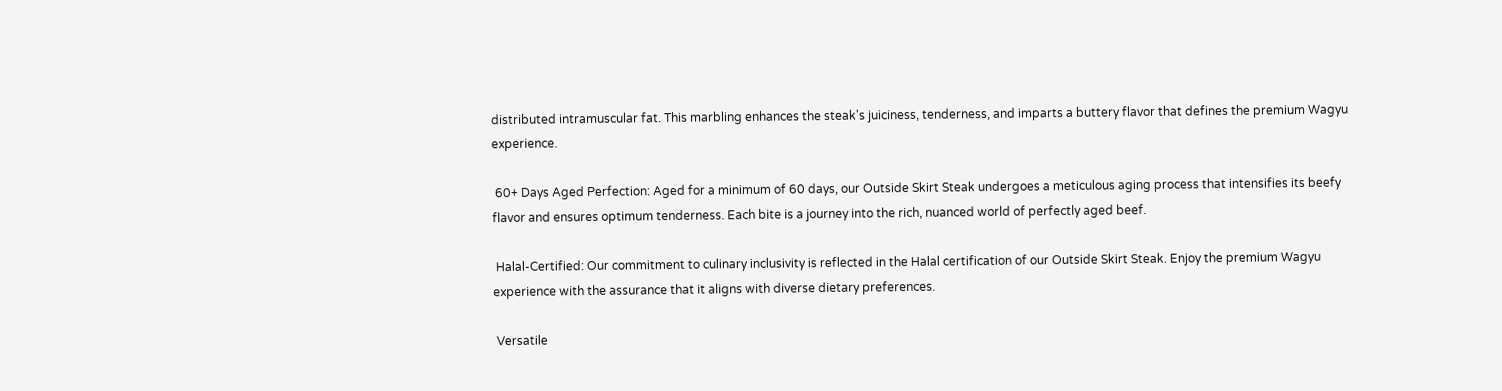distributed intramuscular fat. This marbling enhances the steak's juiciness, tenderness, and imparts a buttery flavor that defines the premium Wagyu experience.

 60+ Days Aged Perfection: Aged for a minimum of 60 days, our Outside Skirt Steak undergoes a meticulous aging process that intensifies its beefy flavor and ensures optimum tenderness. Each bite is a journey into the rich, nuanced world of perfectly aged beef.

 Halal-Certified: Our commitment to culinary inclusivity is reflected in the Halal certification of our Outside Skirt Steak. Enjoy the premium Wagyu experience with the assurance that it aligns with diverse dietary preferences.

 Versatile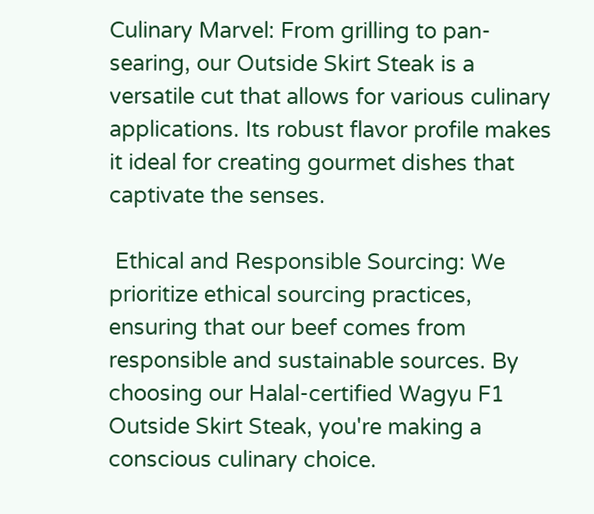Culinary Marvel: From grilling to pan-searing, our Outside Skirt Steak is a versatile cut that allows for various culinary applications. Its robust flavor profile makes it ideal for creating gourmet dishes that captivate the senses.

 Ethical and Responsible Sourcing: We prioritize ethical sourcing practices, ensuring that our beef comes from responsible and sustainable sources. By choosing our Halal-certified Wagyu F1 Outside Skirt Steak, you're making a conscious culinary choice.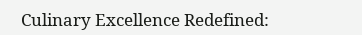Culinary Excellence Redefined: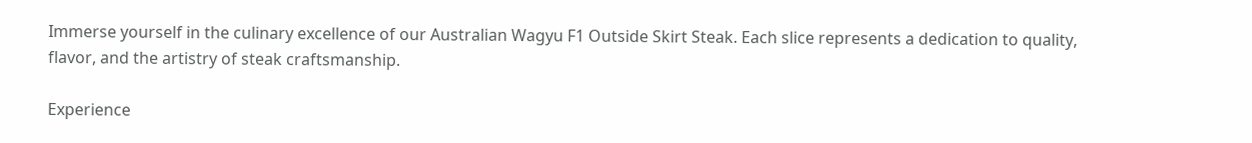Immerse yourself in the culinary excellence of our Australian Wagyu F1 Outside Skirt Steak. Each slice represents a dedication to quality, flavor, and the artistry of steak craftsmanship.

Experience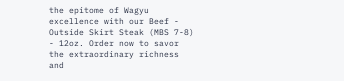the epitome of Wagyu excellence with our Beef - Outside Skirt Steak (MBS 7-8) - 12oz. Order now to savor the extraordinary richness and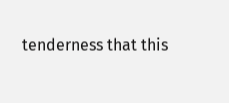tenderness that this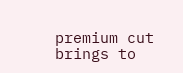premium cut brings to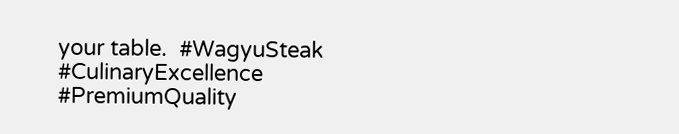your table.  #WagyuSteak #CulinaryExcellence #PremiumQuality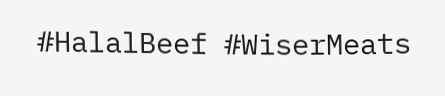#HalalBeef #WiserMeats